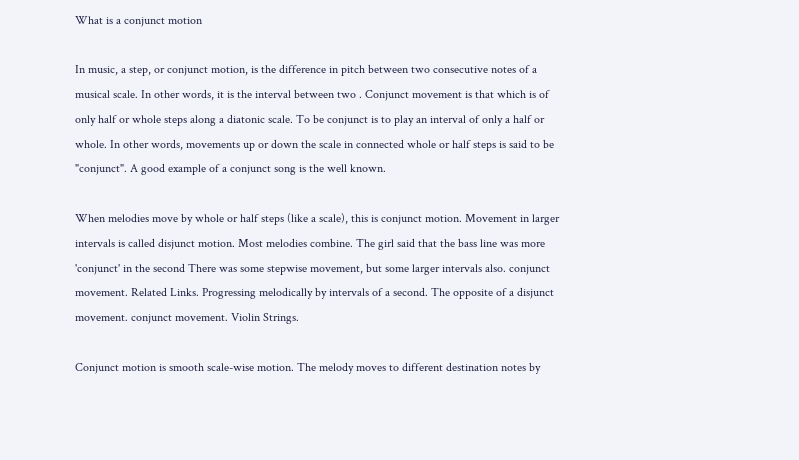What is a conjunct motion

In music, a step, or conjunct motion, is the difference in pitch between two consecutive notes of a musical scale. In other words, it is the interval between two . Conjunct movement is that which is of only half or whole steps along a diatonic scale. To be conjunct is to play an interval of only a half or whole. In other words, movements up or down the scale in connected whole or half steps is said to be "conjunct". A good example of a conjunct song is the well known.

When melodies move by whole or half steps (like a scale), this is conjunct motion. Movement in larger intervals is called disjunct motion. Most melodies combine. The girl said that the bass line was more 'conjunct' in the second There was some stepwise movement, but some larger intervals also. conjunct movement. Related Links. Progressing melodically by intervals of a second. The opposite of a disjunct movement. conjunct movement. Violin Strings.

Conjunct motion is smooth scale-wise motion. The melody moves to different destination notes by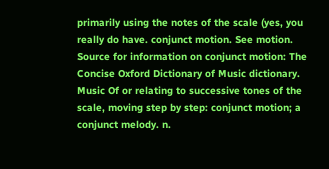primarily using the notes of the scale (yes, you really do have. conjunct motion. See motion. Source for information on conjunct motion: The Concise Oxford Dictionary of Music dictionary. Music Of or relating to successive tones of the scale, moving step by step: conjunct motion; a conjunct melody. n.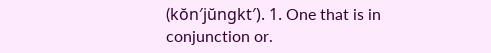(kŏn′jŭngkt′). 1. One that is in conjunction or.